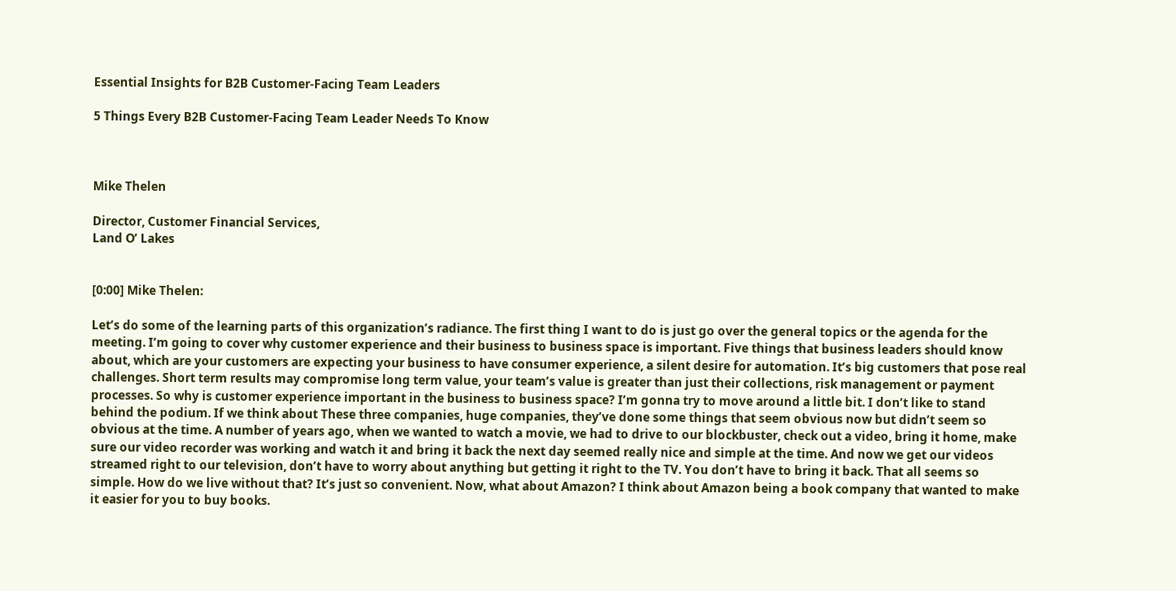Essential Insights for B2B Customer-Facing Team Leaders

5 Things Every B2B Customer-Facing Team Leader Needs To Know



Mike Thelen

Director, Customer Financial Services,
Land O’ Lakes


[0:00] Mike Thelen:

Let’s do some of the learning parts of this organization’s radiance. The first thing I want to do is just go over the general topics or the agenda for the meeting. I’m going to cover why customer experience and their business to business space is important. Five things that business leaders should know about, which are your customers are expecting your business to have consumer experience, a silent desire for automation. It’s big customers that pose real challenges. Short term results may compromise long term value, your team’s value is greater than just their collections, risk management or payment processes. So why is customer experience important in the business to business space? I’m gonna try to move around a little bit. I don’t like to stand behind the podium. If we think about These three companies, huge companies, they’ve done some things that seem obvious now but didn’t seem so obvious at the time. A number of years ago, when we wanted to watch a movie, we had to drive to our blockbuster, check out a video, bring it home, make sure our video recorder was working and watch it and bring it back the next day seemed really nice and simple at the time. And now we get our videos streamed right to our television, don’t have to worry about anything but getting it right to the TV. You don’t have to bring it back. That all seems so simple. How do we live without that? It’s just so convenient. Now, what about Amazon? I think about Amazon being a book company that wanted to make it easier for you to buy books.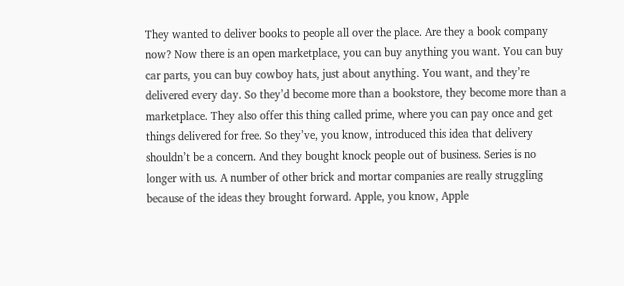They wanted to deliver books to people all over the place. Are they a book company now? Now there is an open marketplace, you can buy anything you want. You can buy car parts, you can buy cowboy hats, just about anything. You want, and they’re delivered every day. So they’d become more than a bookstore, they become more than a marketplace. They also offer this thing called prime, where you can pay once and get things delivered for free. So they’ve, you know, introduced this idea that delivery shouldn’t be a concern. And they bought knock people out of business. Series is no longer with us. A number of other brick and mortar companies are really struggling because of the ideas they brought forward. Apple, you know, Apple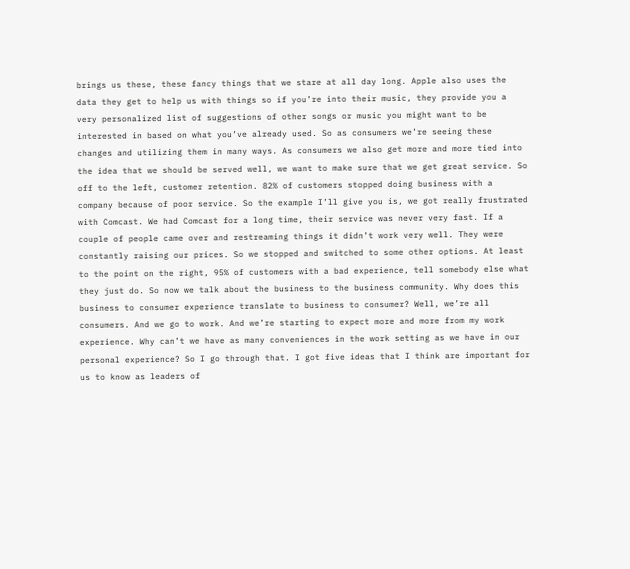brings us these, these fancy things that we stare at all day long. Apple also uses the data they get to help us with things so if you’re into their music, they provide you a very personalized list of suggestions of other songs or music you might want to be interested in based on what you’ve already used. So as consumers we’re seeing these changes and utilizing them in many ways. As consumers we also get more and more tied into the idea that we should be served well, we want to make sure that we get great service. So off to the left, customer retention. 82% of customers stopped doing business with a company because of poor service. So the example I’ll give you is, we got really frustrated with Comcast. We had Comcast for a long time, their service was never very fast. If a couple of people came over and restreaming things it didn’t work very well. They were constantly raising our prices. So we stopped and switched to some other options. At least to the point on the right, 95% of customers with a bad experience, tell somebody else what they just do. So now we talk about the business to the business community. Why does this business to consumer experience translate to business to consumer? Well, we’re all consumers. And we go to work. And we’re starting to expect more and more from my work experience. Why can’t we have as many conveniences in the work setting as we have in our personal experience? So I go through that. I got five ideas that I think are important for us to know as leaders of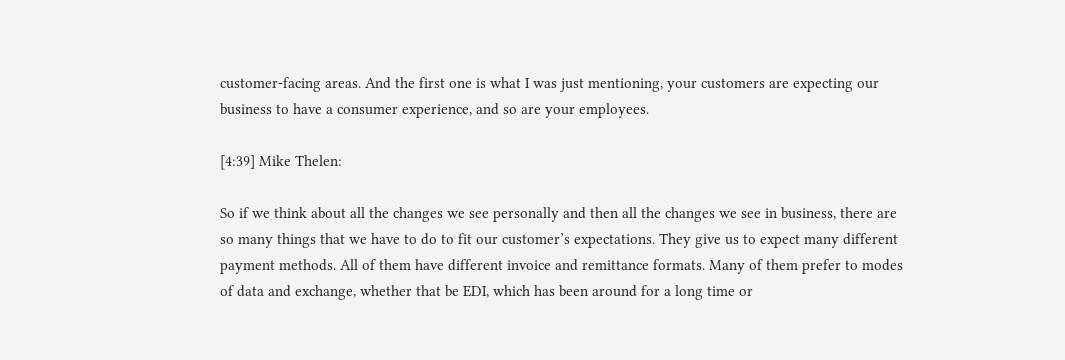customer-facing areas. And the first one is what I was just mentioning, your customers are expecting our business to have a consumer experience, and so are your employees.

[4:39] Mike Thelen:

So if we think about all the changes we see personally and then all the changes we see in business, there are so many things that we have to do to fit our customer’s expectations. They give us to expect many different payment methods. All of them have different invoice and remittance formats. Many of them prefer to modes of data and exchange, whether that be EDI, which has been around for a long time or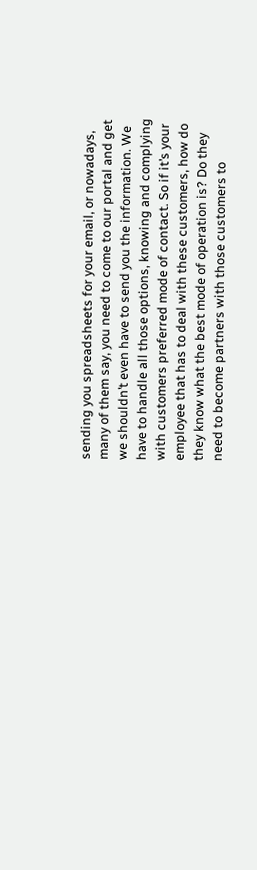sending you spreadsheets for your email, or nowadays, many of them say, you need to come to our portal and get we shouldn’t even have to send you the information. We have to handle all those options, knowing and complying with customers preferred mode of contact. So if it’s your employee that has to deal with these customers, how do they know what the best mode of operation is? Do they need to become partners with those customers to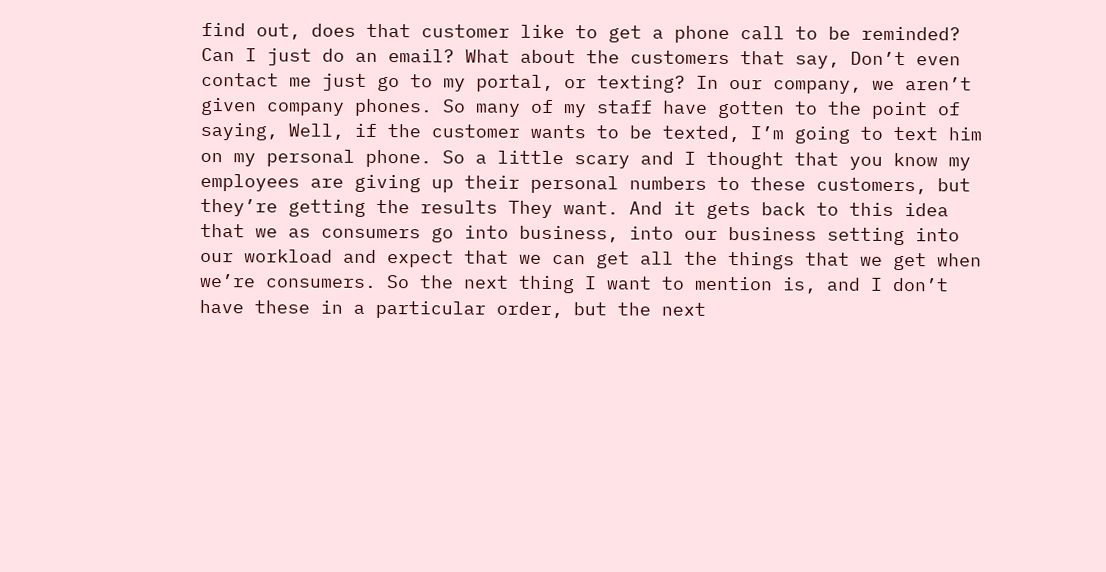find out, does that customer like to get a phone call to be reminded? Can I just do an email? What about the customers that say, Don’t even contact me just go to my portal, or texting? In our company, we aren’t given company phones. So many of my staff have gotten to the point of saying, Well, if the customer wants to be texted, I’m going to text him on my personal phone. So a little scary and I thought that you know my employees are giving up their personal numbers to these customers, but they’re getting the results They want. And it gets back to this idea that we as consumers go into business, into our business setting into our workload and expect that we can get all the things that we get when we’re consumers. So the next thing I want to mention is, and I don’t have these in a particular order, but the next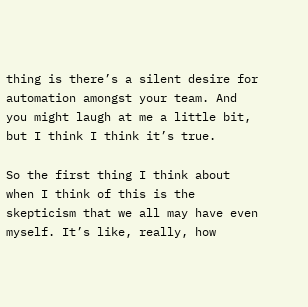thing is there’s a silent desire for automation amongst your team. And you might laugh at me a little bit, but I think I think it’s true.

So the first thing I think about when I think of this is the skepticism that we all may have even myself. It’s like, really, how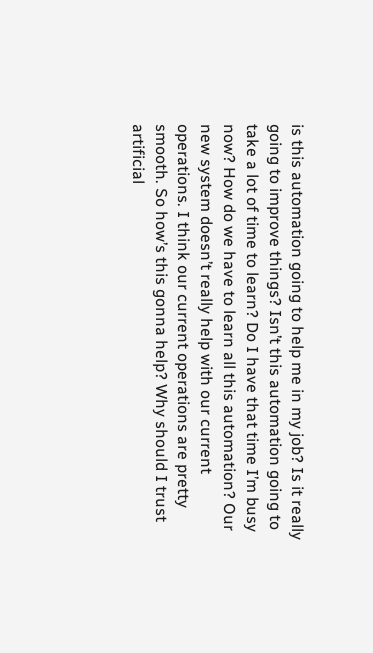is this automation going to help me in my job? Is it really going to improve things? Isn’t this automation going to take a lot of time to learn? Do I have that time I’m busy now? How do we have to learn all this automation? Our new system doesn’t really help with our current operations. I think our current operations are pretty smooth. So how’s this gonna help? Why should I trust artificial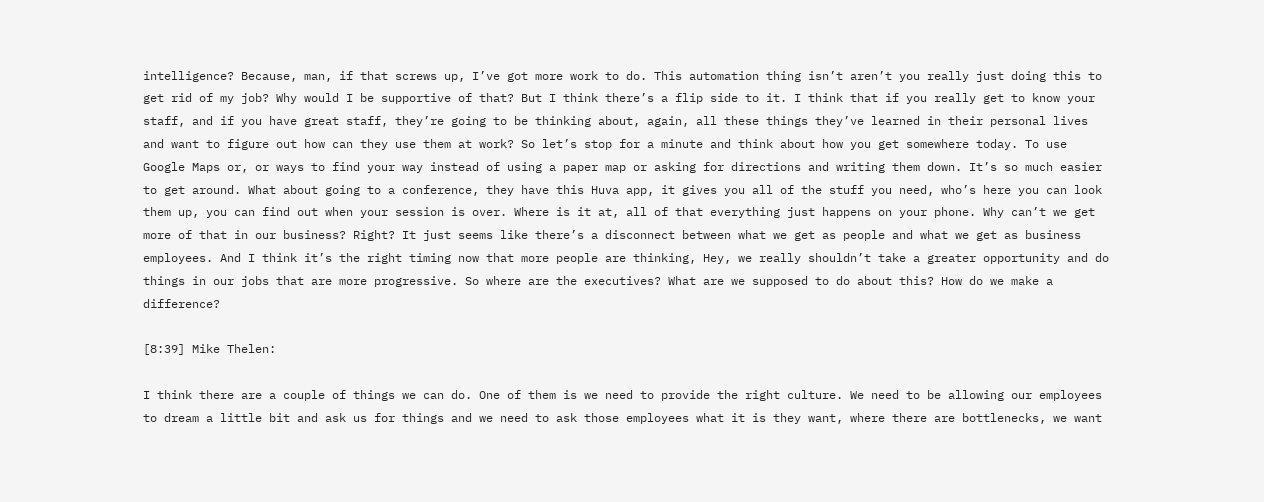intelligence? Because, man, if that screws up, I’ve got more work to do. This automation thing isn’t aren’t you really just doing this to get rid of my job? Why would I be supportive of that? But I think there’s a flip side to it. I think that if you really get to know your staff, and if you have great staff, they’re going to be thinking about, again, all these things they’ve learned in their personal lives and want to figure out how can they use them at work? So let’s stop for a minute and think about how you get somewhere today. To use Google Maps or, or ways to find your way instead of using a paper map or asking for directions and writing them down. It’s so much easier to get around. What about going to a conference, they have this Huva app, it gives you all of the stuff you need, who’s here you can look them up, you can find out when your session is over. Where is it at, all of that everything just happens on your phone. Why can’t we get more of that in our business? Right? It just seems like there’s a disconnect between what we get as people and what we get as business employees. And I think it’s the right timing now that more people are thinking, Hey, we really shouldn’t take a greater opportunity and do things in our jobs that are more progressive. So where are the executives? What are we supposed to do about this? How do we make a difference?

[8:39] Mike Thelen:

I think there are a couple of things we can do. One of them is we need to provide the right culture. We need to be allowing our employees to dream a little bit and ask us for things and we need to ask those employees what it is they want, where there are bottlenecks, we want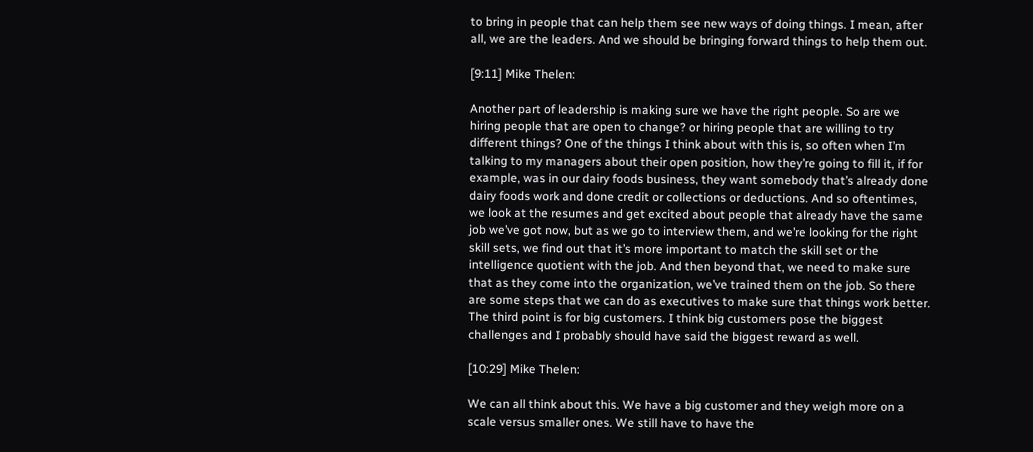to bring in people that can help them see new ways of doing things. I mean, after all, we are the leaders. And we should be bringing forward things to help them out.

[9:11] Mike Thelen:

Another part of leadership is making sure we have the right people. So are we hiring people that are open to change? or hiring people that are willing to try different things? One of the things I think about with this is, so often when I’m talking to my managers about their open position, how they’re going to fill it, if for example, was in our dairy foods business, they want somebody that’s already done dairy foods work and done credit or collections or deductions. And so oftentimes, we look at the resumes and get excited about people that already have the same job we’ve got now, but as we go to interview them, and we’re looking for the right skill sets, we find out that it’s more important to match the skill set or the intelligence quotient with the job. And then beyond that, we need to make sure that as they come into the organization, we’ve trained them on the job. So there are some steps that we can do as executives to make sure that things work better. The third point is for big customers. I think big customers pose the biggest challenges and I probably should have said the biggest reward as well.

[10:29] Mike Thelen:

We can all think about this. We have a big customer and they weigh more on a scale versus smaller ones. We still have to have the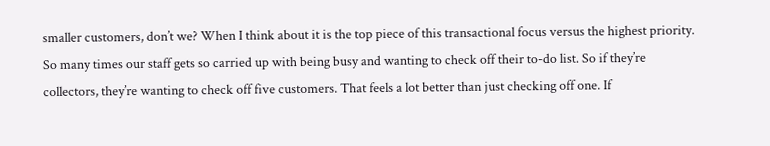smaller customers, don’t we? When I think about it is the top piece of this transactional focus versus the highest priority. So many times our staff gets so carried up with being busy and wanting to check off their to-do list. So if they’re collectors, they’re wanting to check off five customers. That feels a lot better than just checking off one. If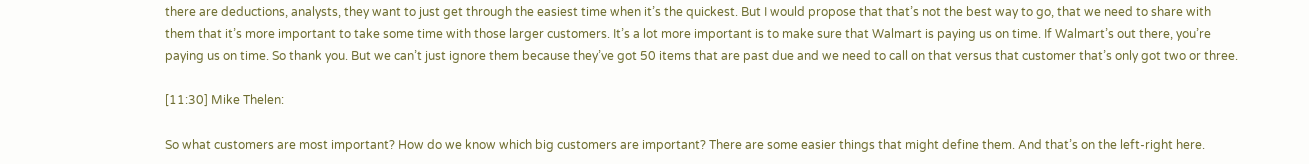there are deductions, analysts, they want to just get through the easiest time when it’s the quickest. But I would propose that that’s not the best way to go, that we need to share with them that it’s more important to take some time with those larger customers. It’s a lot more important is to make sure that Walmart is paying us on time. If Walmart’s out there, you’re paying us on time. So thank you. But we can’t just ignore them because they’ve got 50 items that are past due and we need to call on that versus that customer that’s only got two or three.

[11:30] Mike Thelen:

So what customers are most important? How do we know which big customers are important? There are some easier things that might define them. And that’s on the left-right here.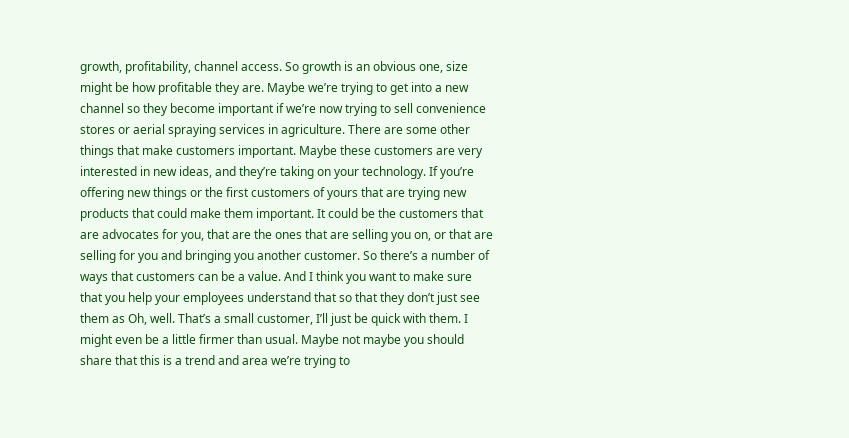growth, profitability, channel access. So growth is an obvious one, size might be how profitable they are. Maybe we’re trying to get into a new channel so they become important if we’re now trying to sell convenience stores or aerial spraying services in agriculture. There are some other things that make customers important. Maybe these customers are very interested in new ideas, and they’re taking on your technology. If you’re offering new things or the first customers of yours that are trying new products that could make them important. It could be the customers that are advocates for you, that are the ones that are selling you on, or that are selling for you and bringing you another customer. So there’s a number of ways that customers can be a value. And I think you want to make sure that you help your employees understand that so that they don’t just see them as Oh, well. That’s a small customer, I’ll just be quick with them. I might even be a little firmer than usual. Maybe not maybe you should share that this is a trend and area we’re trying to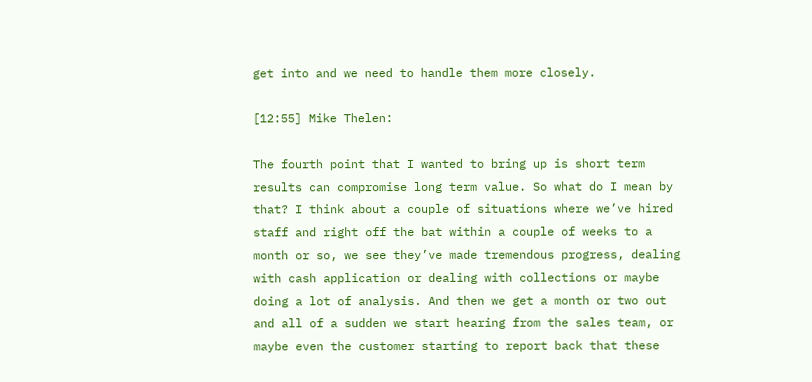get into and we need to handle them more closely.

[12:55] Mike Thelen:

The fourth point that I wanted to bring up is short term results can compromise long term value. So what do I mean by that? I think about a couple of situations where we’ve hired staff and right off the bat within a couple of weeks to a month or so, we see they’ve made tremendous progress, dealing with cash application or dealing with collections or maybe doing a lot of analysis. And then we get a month or two out and all of a sudden we start hearing from the sales team, or maybe even the customer starting to report back that these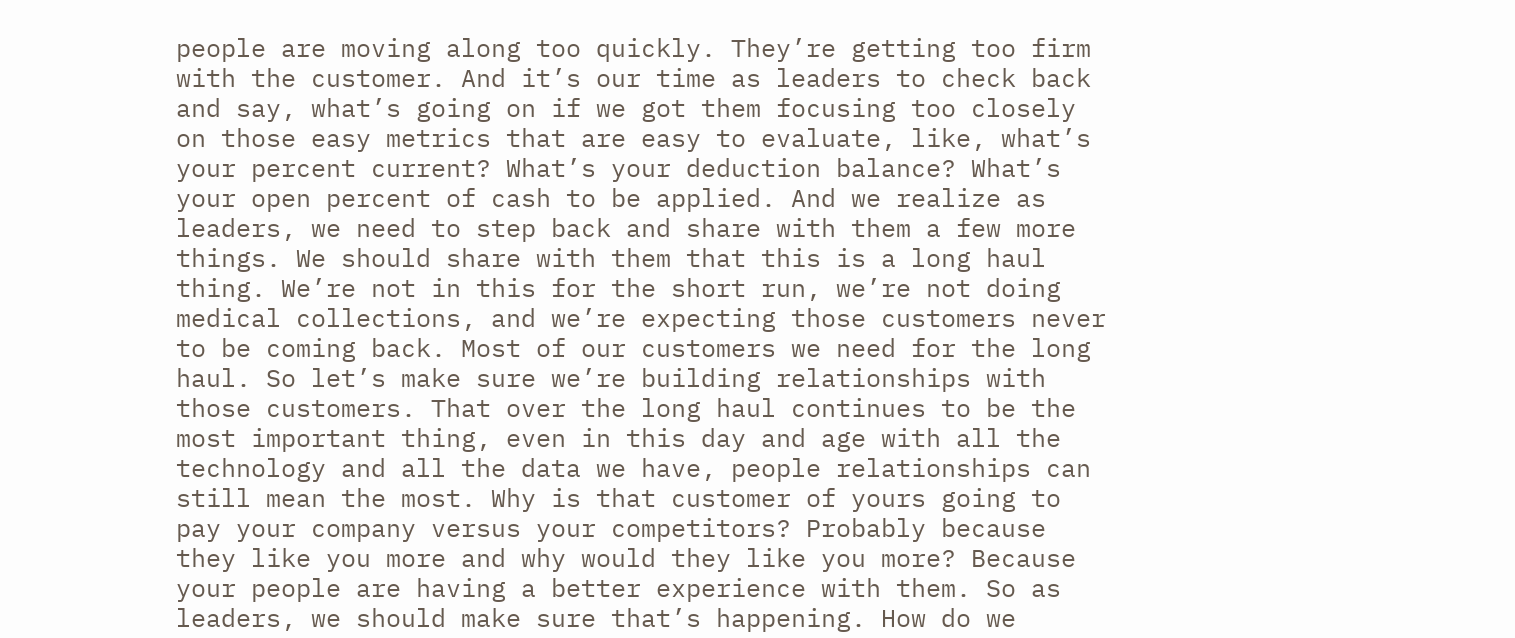people are moving along too quickly. They’re getting too firm with the customer. And it’s our time as leaders to check back and say, what’s going on if we got them focusing too closely on those easy metrics that are easy to evaluate, like, what’s your percent current? What’s your deduction balance? What’s your open percent of cash to be applied. And we realize as leaders, we need to step back and share with them a few more things. We should share with them that this is a long haul thing. We’re not in this for the short run, we’re not doing medical collections, and we’re expecting those customers never to be coming back. Most of our customers we need for the long haul. So let’s make sure we’re building relationships with those customers. That over the long haul continues to be the most important thing, even in this day and age with all the technology and all the data we have, people relationships can still mean the most. Why is that customer of yours going to pay your company versus your competitors? Probably because they like you more and why would they like you more? Because your people are having a better experience with them. So as leaders, we should make sure that’s happening. How do we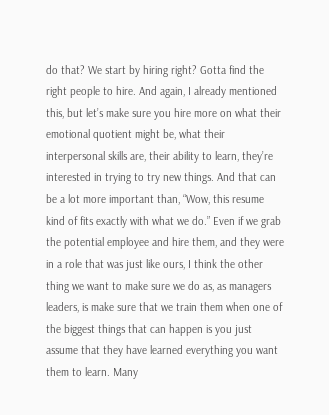do that? We start by hiring right? Gotta find the right people to hire. And again, I already mentioned this, but let’s make sure you hire more on what their emotional quotient might be, what their interpersonal skills are, their ability to learn, they’re interested in trying to try new things. And that can be a lot more important than, “Wow, this resume kind of fits exactly with what we do.” Even if we grab the potential employee and hire them, and they were in a role that was just like ours, I think the other thing we want to make sure we do as, as managers leaders, is make sure that we train them when one of the biggest things that can happen is you just assume that they have learned everything you want them to learn. Many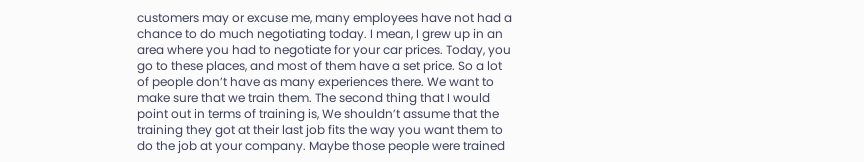customers may or excuse me, many employees have not had a chance to do much negotiating today. I mean, I grew up in an area where you had to negotiate for your car prices. Today, you go to these places, and most of them have a set price. So a lot of people don’t have as many experiences there. We want to make sure that we train them. The second thing that I would point out in terms of training is, We shouldn’t assume that the training they got at their last job fits the way you want them to do the job at your company. Maybe those people were trained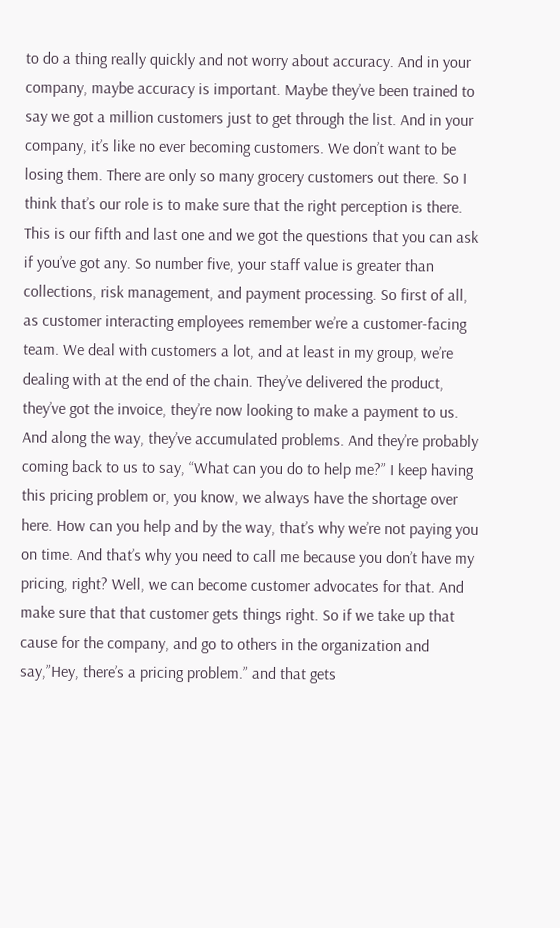to do a thing really quickly and not worry about accuracy. And in your company, maybe accuracy is important. Maybe they’ve been trained to say we got a million customers just to get through the list. And in your company, it’s like no ever becoming customers. We don’t want to be losing them. There are only so many grocery customers out there. So I think that’s our role is to make sure that the right perception is there. This is our fifth and last one and we got the questions that you can ask if you’ve got any. So number five, your staff value is greater than collections, risk management, and payment processing. So first of all, as customer interacting employees remember we’re a customer-facing team. We deal with customers a lot, and at least in my group, we’re dealing with at the end of the chain. They’ve delivered the product, they’ve got the invoice, they’re now looking to make a payment to us. And along the way, they’ve accumulated problems. And they’re probably coming back to us to say, “What can you do to help me?” I keep having this pricing problem or, you know, we always have the shortage over here. How can you help and by the way, that’s why we’re not paying you on time. And that’s why you need to call me because you don’t have my pricing, right? Well, we can become customer advocates for that. And make sure that that customer gets things right. So if we take up that cause for the company, and go to others in the organization and say,”Hey, there’s a pricing problem.” and that gets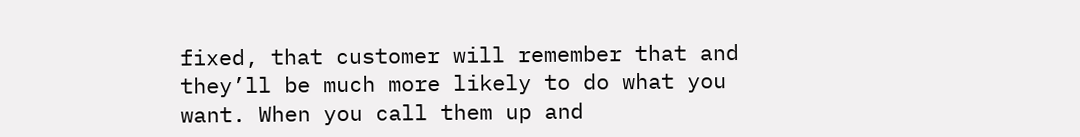fixed, that customer will remember that and they’ll be much more likely to do what you want. When you call them up and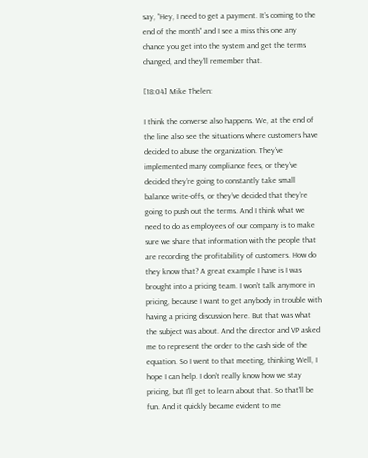say, “Hey, I need to get a payment. It’s coming to the end of the month” and I see a miss this one any chance you get into the system and get the terms changed, and they’ll remember that.

[18:04] Mike Thelen:

I think the converse also happens. We, at the end of the line also see the situations where customers have decided to abuse the organization. They’ve implemented many compliance fees, or they’ve decided they’re going to constantly take small balance write-offs, or they’ve decided that they’re going to push out the terms. And I think what we need to do as employees of our company is to make sure we share that information with the people that are recording the profitability of customers. How do they know that? A great example I have is I was brought into a pricing team. I won’t talk anymore in pricing, because I want to get anybody in trouble with having a pricing discussion here. But that was what the subject was about. And the director and VP asked me to represent the order to the cash side of the equation. So I went to that meeting, thinking Well, I hope I can help. I don’t really know how we stay pricing, but I’ll get to learn about that. So that’ll be fun. And it quickly became evident to me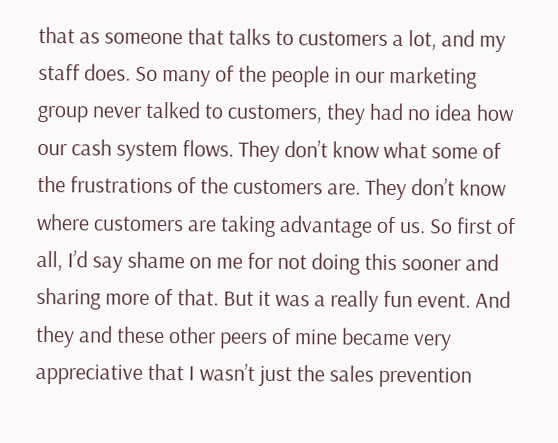that as someone that talks to customers a lot, and my staff does. So many of the people in our marketing group never talked to customers, they had no idea how our cash system flows. They don’t know what some of the frustrations of the customers are. They don’t know where customers are taking advantage of us. So first of all, I’d say shame on me for not doing this sooner and sharing more of that. But it was a really fun event. And they and these other peers of mine became very appreciative that I wasn’t just the sales prevention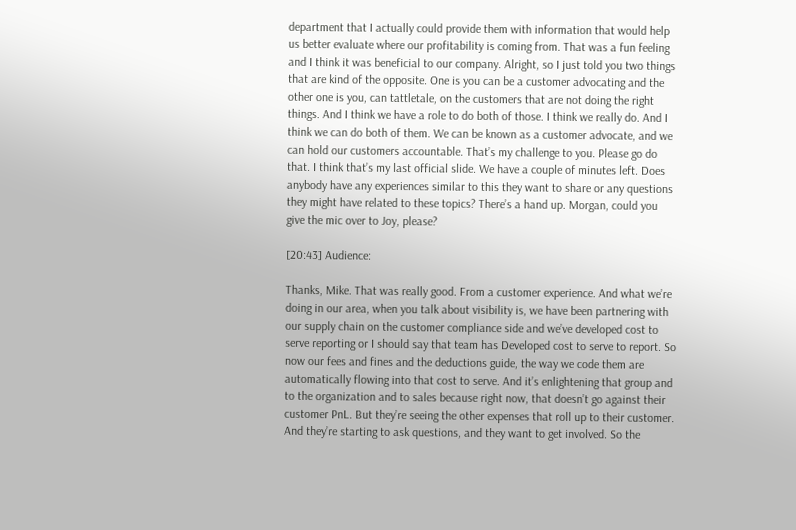department that I actually could provide them with information that would help us better evaluate where our profitability is coming from. That was a fun feeling and I think it was beneficial to our company. Alright, so I just told you two things that are kind of the opposite. One is you can be a customer advocating and the other one is you, can tattletale, on the customers that are not doing the right things. And I think we have a role to do both of those. I think we really do. And I think we can do both of them. We can be known as a customer advocate, and we can hold our customers accountable. That’s my challenge to you. Please go do that. I think that’s my last official slide. We have a couple of minutes left. Does anybody have any experiences similar to this they want to share or any questions they might have related to these topics? There’s a hand up. Morgan, could you give the mic over to Joy, please?

[20:43] Audience:

Thanks, Mike. That was really good. From a customer experience. And what we’re doing in our area, when you talk about visibility is, we have been partnering with our supply chain on the customer compliance side and we’ve developed cost to serve reporting or I should say that team has Developed cost to serve to report. So now our fees and fines and the deductions guide, the way we code them are automatically flowing into that cost to serve. And it’s enlightening that group and to the organization and to sales because right now, that doesn’t go against their customer PnL. But they’re seeing the other expenses that roll up to their customer. And they’re starting to ask questions, and they want to get involved. So the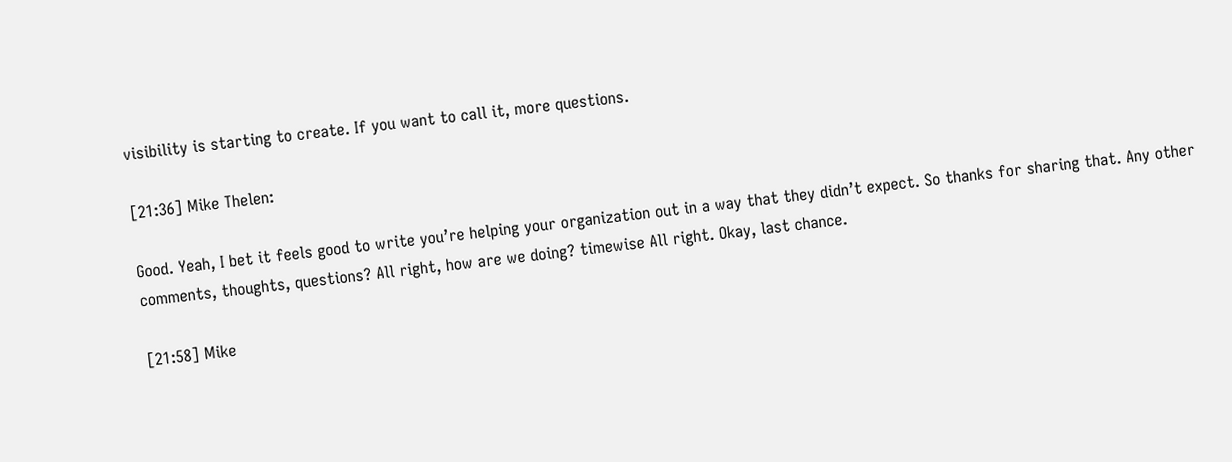visibility is starting to create. If you want to call it, more questions.

[21:36] Mike Thelen:

Good. Yeah, I bet it feels good to write you’re helping your organization out in a way that they didn’t expect. So thanks for sharing that. Any other comments, thoughts, questions? All right, how are we doing? timewise All right. Okay, last chance.

[21:58] Mike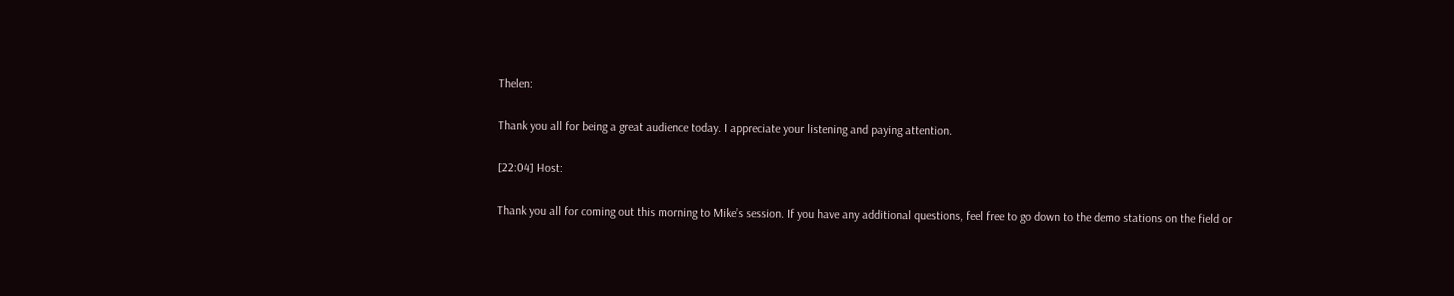Thelen:

Thank you all for being a great audience today. I appreciate your listening and paying attention.

[22:04] Host:

Thank you all for coming out this morning to Mike’s session. If you have any additional questions, feel free to go down to the demo stations on the field or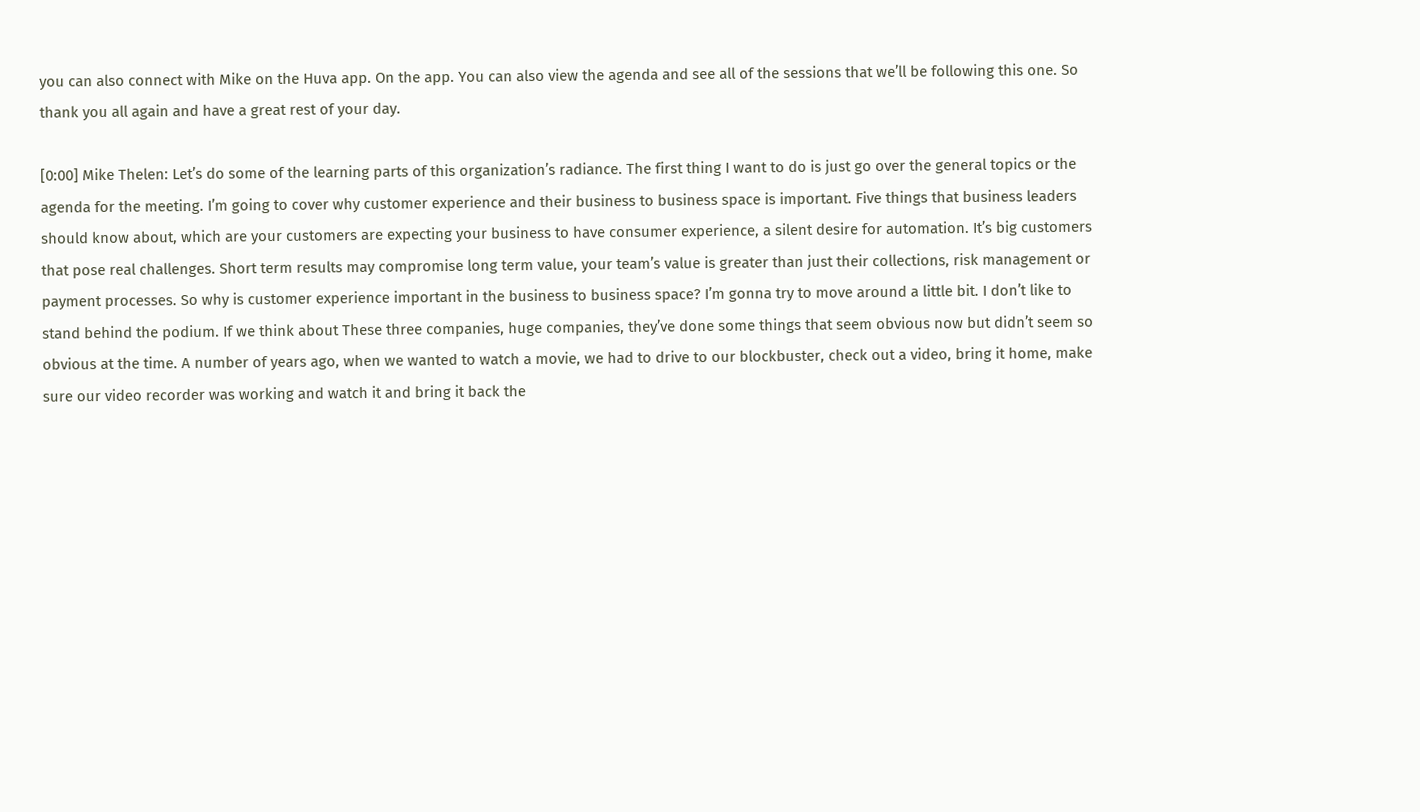you can also connect with Mike on the Huva app. On the app. You can also view the agenda and see all of the sessions that we’ll be following this one. So thank you all again and have a great rest of your day.

[0:00] Mike Thelen: Let’s do some of the learning parts of this organization’s radiance. The first thing I want to do is just go over the general topics or the agenda for the meeting. I’m going to cover why customer experience and their business to business space is important. Five things that business leaders should know about, which are your customers are expecting your business to have consumer experience, a silent desire for automation. It’s big customers that pose real challenges. Short term results may compromise long term value, your team’s value is greater than just their collections, risk management or payment processes. So why is customer experience important in the business to business space? I’m gonna try to move around a little bit. I don’t like to stand behind the podium. If we think about These three companies, huge companies, they’ve done some things that seem obvious now but didn’t seem so obvious at the time. A number of years ago, when we wanted to watch a movie, we had to drive to our blockbuster, check out a video, bring it home, make sure our video recorder was working and watch it and bring it back the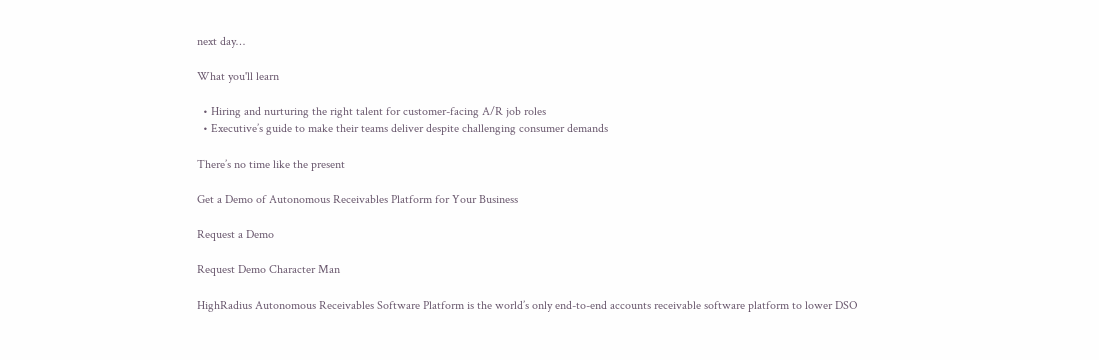next day…

What you'll learn

  • Hiring and nurturing the right talent for customer-facing A/R job roles
  • Executive’s guide to make their teams deliver despite challenging consumer demands

There’s no time like the present

Get a Demo of Autonomous Receivables Platform for Your Business

Request a Demo

Request Demo Character Man

HighRadius Autonomous Receivables Software Platform is the world’s only end-to-end accounts receivable software platform to lower DSO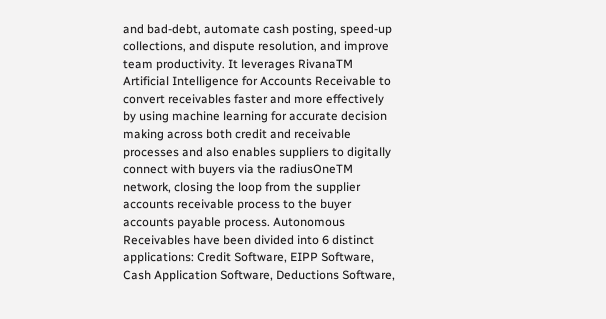and bad-debt, automate cash posting, speed-up collections, and dispute resolution, and improve team productivity. It leverages RivanaTM Artificial Intelligence for Accounts Receivable to convert receivables faster and more effectively by using machine learning for accurate decision making across both credit and receivable processes and also enables suppliers to digitally connect with buyers via the radiusOneTM network, closing the loop from the supplier accounts receivable process to the buyer accounts payable process. Autonomous Receivables have been divided into 6 distinct applications: Credit Software, EIPP Software, Cash Application Software, Deductions Software,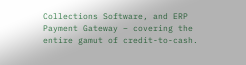Collections Software, and ERP Payment Gateway – covering the entire gamut of credit-to-cash.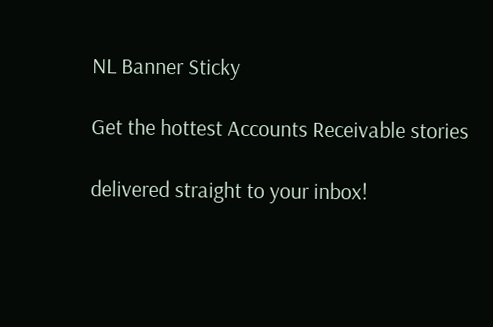NL Banner Sticky

Get the hottest Accounts Receivable stories

delivered straight to your inbox!